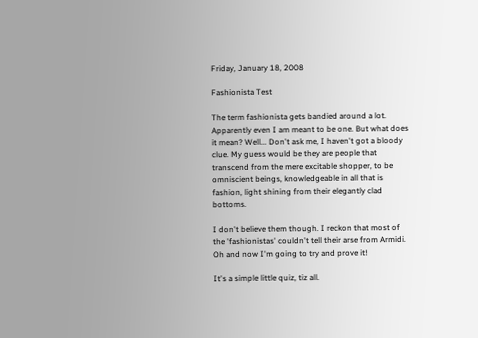Friday, January 18, 2008

Fashionista Test

The term fashionista gets bandied around a lot. Apparently even I am meant to be one. But what does it mean? Well... Don't ask me, I haven't got a bloody clue. My guess would be they are people that transcend from the mere excitable shopper, to be omniscient beings, knowledgeable in all that is fashion, light shining from their elegantly clad bottoms.

I don't believe them though. I reckon that most of the 'fashionistas' couldn't tell their arse from Armidi. Oh and now I'm going to try and prove it!

It's a simple little quiz, tiz all.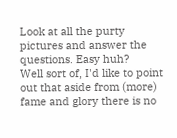Look at all the purty pictures and answer the questions. Easy huh?
Well sort of, I'd like to point out that aside from (more) fame and glory there is no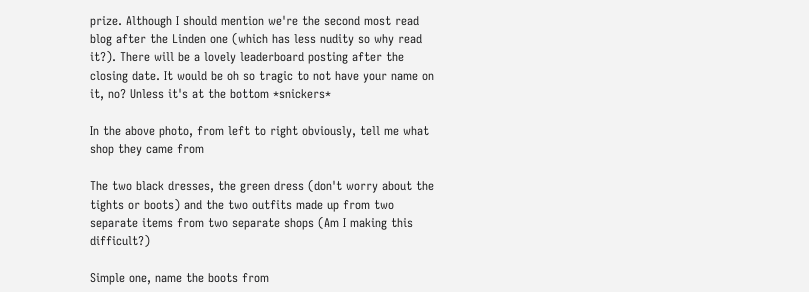prize. Although I should mention we're the second most read blog after the Linden one (which has less nudity so why read it?). There will be a lovely leaderboard posting after the closing date. It would be oh so tragic to not have your name on it, no? Unless it's at the bottom *snickers*

In the above photo, from left to right obviously, tell me what shop they came from

The two black dresses, the green dress (don't worry about the tights or boots) and the two outfits made up from two separate items from two separate shops (Am I making this difficult?)

Simple one, name the boots from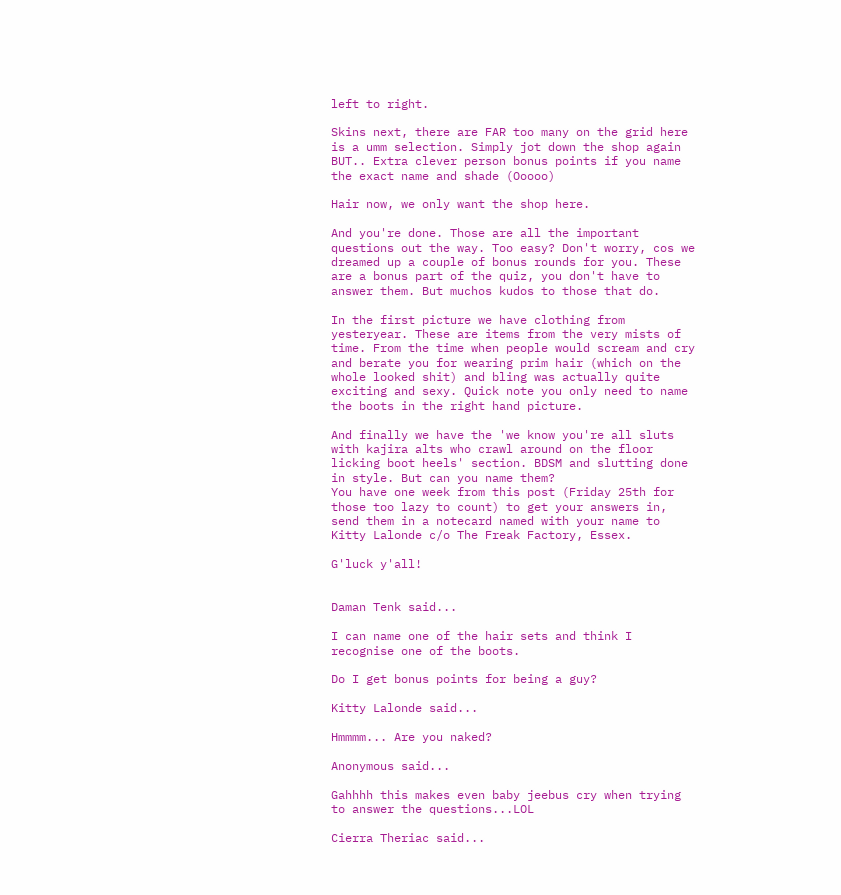left to right.

Skins next, there are FAR too many on the grid here is a umm selection. Simply jot down the shop again BUT.. Extra clever person bonus points if you name the exact name and shade (Ooooo)

Hair now, we only want the shop here.

And you're done. Those are all the important questions out the way. Too easy? Don't worry, cos we dreamed up a couple of bonus rounds for you. These are a bonus part of the quiz, you don't have to answer them. But muchos kudos to those that do.

In the first picture we have clothing from yesteryear. These are items from the very mists of time. From the time when people would scream and cry and berate you for wearing prim hair (which on the whole looked shit) and bling was actually quite exciting and sexy. Quick note you only need to name the boots in the right hand picture.

And finally we have the 'we know you're all sluts with kajira alts who crawl around on the floor licking boot heels' section. BDSM and slutting done in style. But can you name them?
You have one week from this post (Friday 25th for those too lazy to count) to get your answers in, send them in a notecard named with your name to Kitty Lalonde c/o The Freak Factory, Essex.

G'luck y'all!


Daman Tenk said...

I can name one of the hair sets and think I recognise one of the boots.

Do I get bonus points for being a guy?

Kitty Lalonde said...

Hmmmm... Are you naked?

Anonymous said...

Gahhhh this makes even baby jeebus cry when trying to answer the questions...LOL

Cierra Theriac said...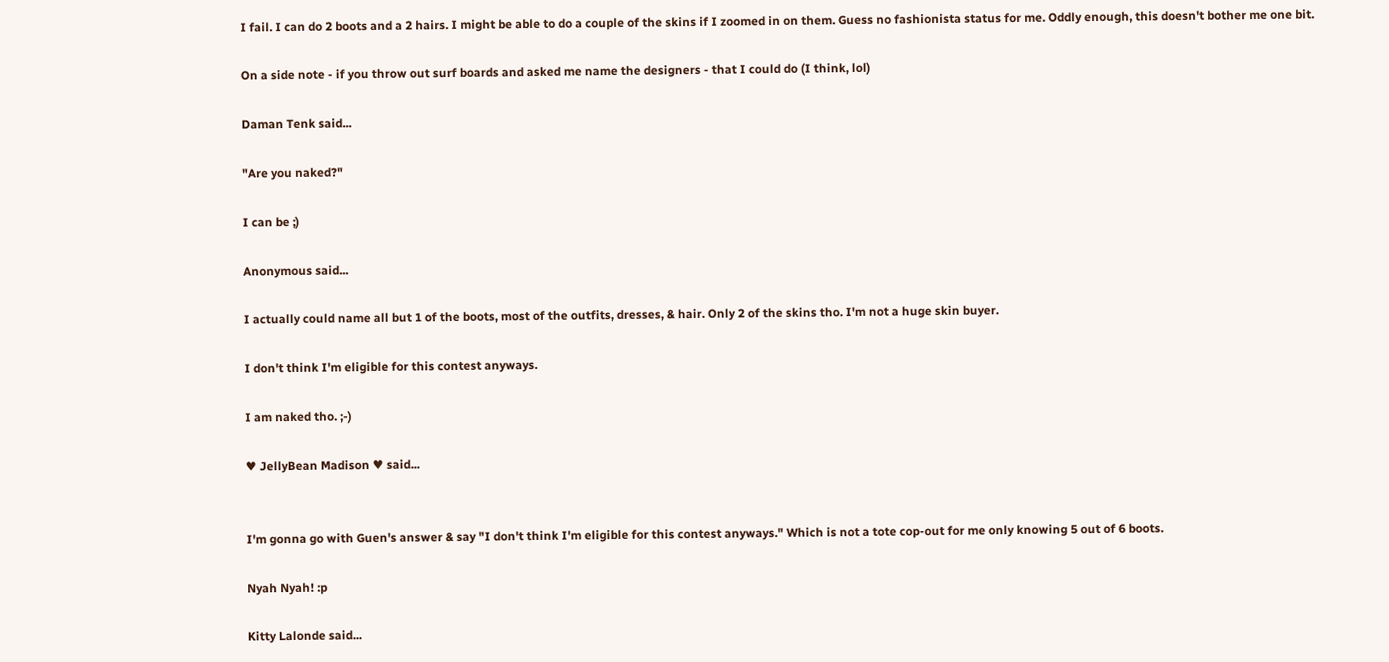I fail. I can do 2 boots and a 2 hairs. I might be able to do a couple of the skins if I zoomed in on them. Guess no fashionista status for me. Oddly enough, this doesn't bother me one bit.

On a side note - if you throw out surf boards and asked me name the designers - that I could do (I think, lol)

Daman Tenk said...

"Are you naked?"

I can be ;)

Anonymous said...

I actually could name all but 1 of the boots, most of the outfits, dresses, & hair. Only 2 of the skins tho. I'm not a huge skin buyer.

I don't think I'm eligible for this contest anyways.

I am naked tho. ;-)

♥ JellyBean Madison ♥ said...


I'm gonna go with Guen's answer & say "I don't think I'm eligible for this contest anyways." Which is not a tote cop-out for me only knowing 5 out of 6 boots.

Nyah Nyah! :p

Kitty Lalonde said...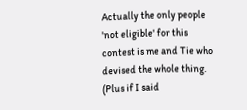Actually the only people 'not eligible' for this contest is me and Tie who devised the whole thing. (Plus if I said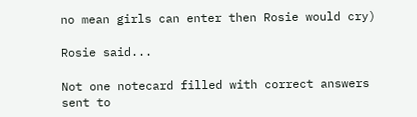no mean girls can enter then Rosie would cry)

Rosie said...

Not one notecard filled with correct answers sent to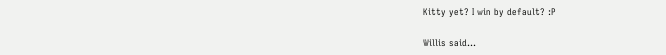Kitty yet? I win by default? :P

Willis said...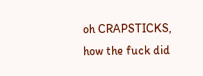oh CRAPSTICKS, how the fuck did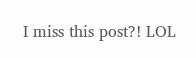I miss this post?! LOL